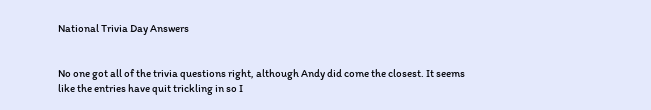National Trivia Day Answers


No one got all of the trivia questions right, although Andy did come the closest. It seems like the entries have quit trickling in so I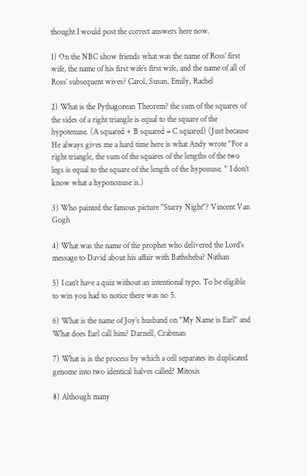thought I would post the correct answers here now.

1) On the NBC show friends what was the name of Ross’ first wife, the name of his first wife’s first wife, and the name of all of Ross’ subsequent wives? Carol, Susan, Emily, Rachel

2) What is the Pythagorean Theorem? the sum of the squares of the sides of a right triangle is equal to the square of the hypotenuse. (A squared + B squared = C squared) (Just because He always gives me a hard time here is what Andy wrote "For a right triangle, the sum of the squares of the lengths of the two legs is equal to the square of the length of the hyponuse. " I don’t know what a hypononuse is.)

3) Who painted the famous picture "Starry Night"? Vincent Van Gogh

4) What was the name of the prophet who delivered the Lord’s message to David about his affair with Bathsheba? Nathan

5) I can’t have a quiz without an intentional typo. To be eligible to win you had to notice there was no 5.

6) What is the name of Joy’s husband on "My Name is Earl" and What does Earl call him? Darnell, Crabman

7) What is is the process by which a cell separates its duplicated genome into two identical halves called? Mitosis

8) Although many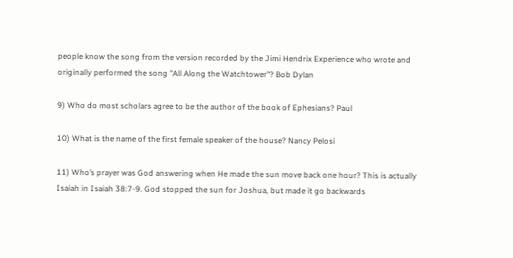people know the song from the version recorded by the Jimi Hendrix Experience who wrote and originally performed the song "All Along the Watchtower"? Bob Dylan

9) Who do most scholars agree to be the author of the book of Ephesians? Paul

10) What is the name of the first female speaker of the house? Nancy Pelosi

11) Who’s prayer was God answering when He made the sun move back one hour? This is actually Isaiah in Isaiah 38:7-9. God stopped the sun for Joshua, but made it go backwards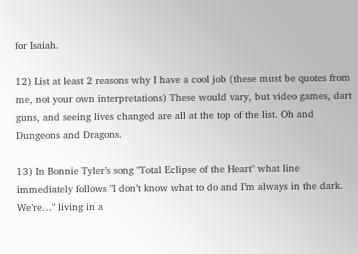for Isaiah.

12) List at least 2 reasons why I have a cool job (these must be quotes from me, not your own interpretations) These would vary, but video games, dart guns, and seeing lives changed are all at the top of the list. Oh and Dungeons and Dragons.

13) In Bonnie Tyler’s song "Total Eclipse of the Heart" what line immediately follows "I don’t know what to do and I’m always in the dark. We’re…" living in a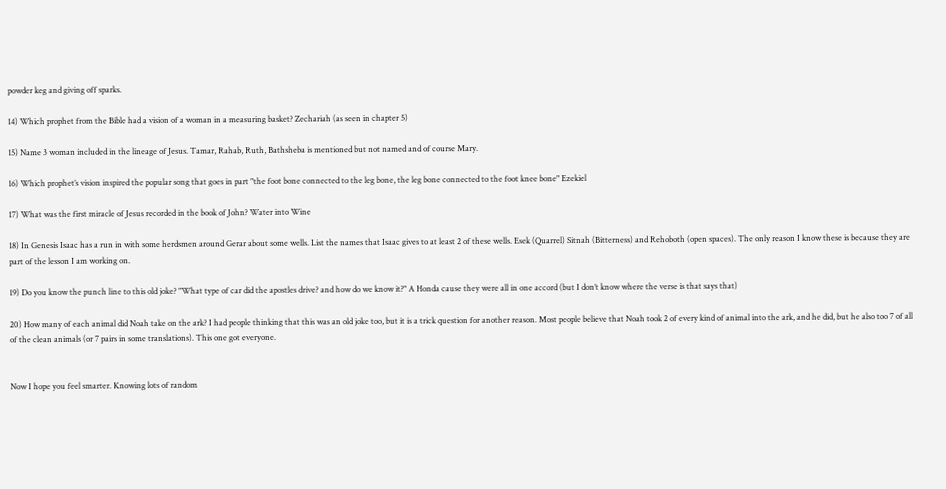powder keg and giving off sparks.

14) Which prophet from the Bible had a vision of a woman in a measuring basket? Zechariah (as seen in chapter 5)

15) Name 3 woman included in the lineage of Jesus. Tamar, Rahab, Ruth, Bathsheba is mentioned but not named and of course Mary.

16) Which prophet’s vision inspired the popular song that goes in part "the foot bone connected to the leg bone, the leg bone connected to the foot knee bone" Ezekiel

17) What was the first miracle of Jesus recorded in the book of John? Water into Wine

18) In Genesis Isaac has a run in with some herdsmen around Gerar about some wells. List the names that Isaac gives to at least 2 of these wells. Esek (Quarrel) Sitnah (Bitterness) and Rehoboth (open spaces). The only reason I know these is because they are part of the lesson I am working on.

19) Do you know the punch line to this old joke? "What type of car did the apostles drive? and how do we know it?" A Honda cause they were all in one accord (but I don’t know where the verse is that says that)

20) How many of each animal did Noah take on the ark? I had people thinking that this was an old joke too, but it is a trick question for another reason. Most people believe that Noah took 2 of every kind of animal into the ark, and he did, but he also too 7 of all of the clean animals (or 7 pairs in some translations). This one got everyone.


Now I hope you feel smarter. Knowing lots of random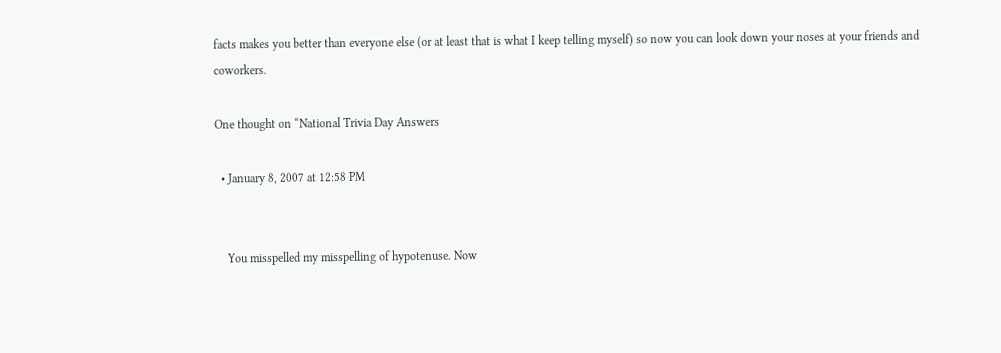facts makes you better than everyone else (or at least that is what I keep telling myself) so now you can look down your noses at your friends and coworkers.

One thought on “National Trivia Day Answers

  • January 8, 2007 at 12:58 PM


    You misspelled my misspelling of hypotenuse. Now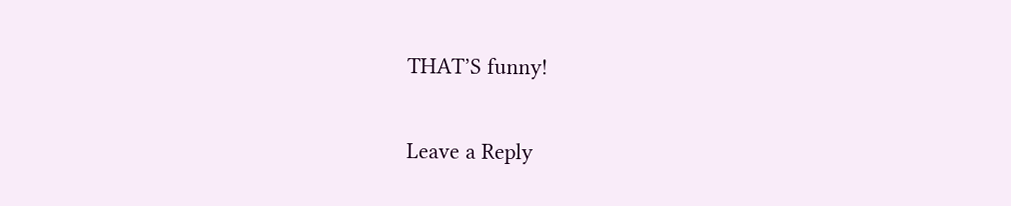THAT’S funny!


Leave a Reply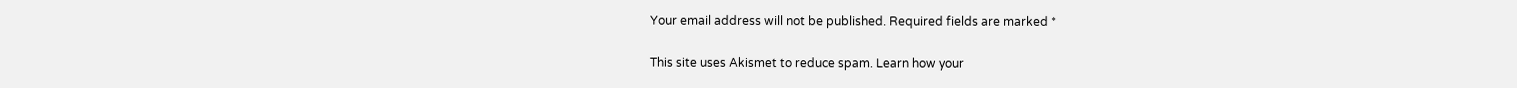Your email address will not be published. Required fields are marked *

This site uses Akismet to reduce spam. Learn how your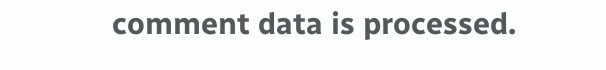comment data is processed.